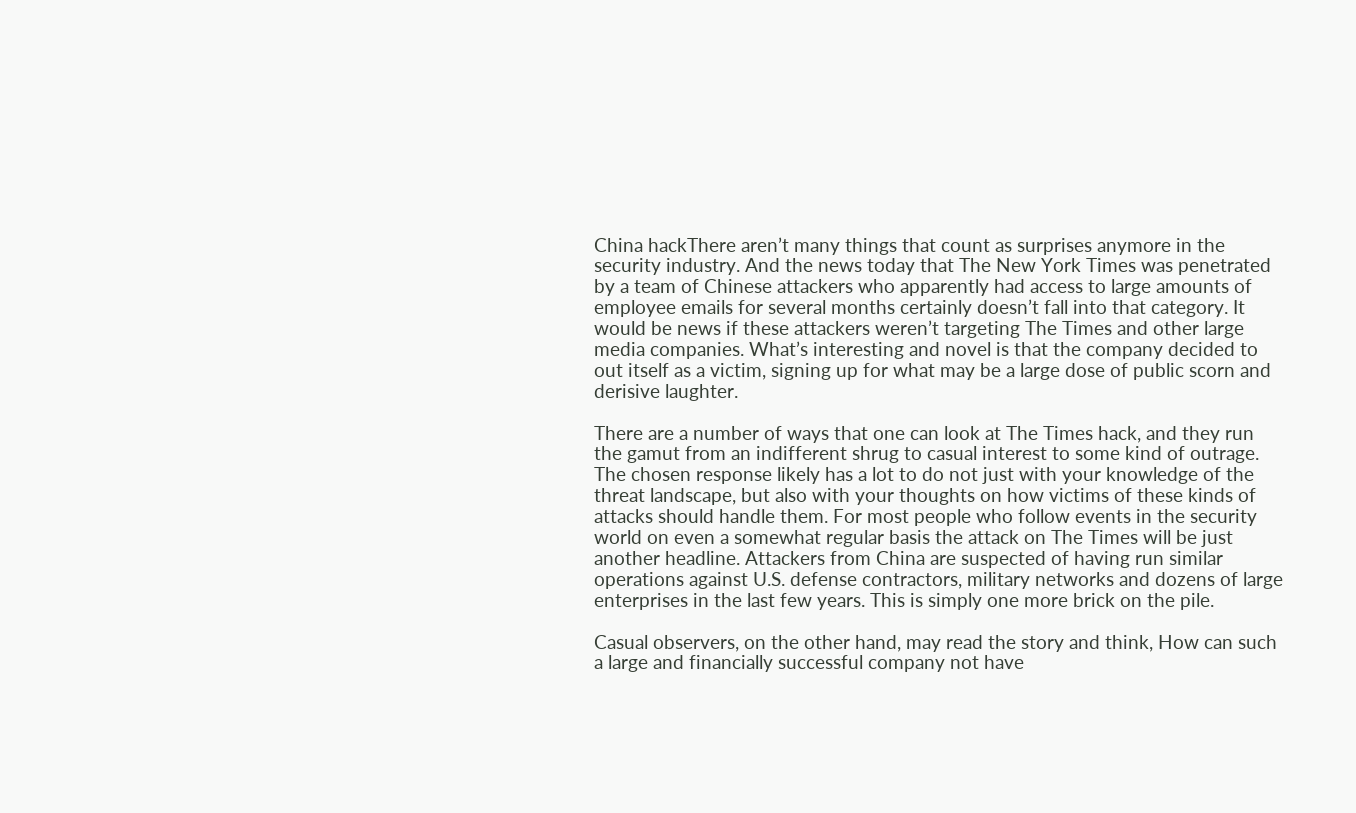China hackThere aren’t many things that count as surprises anymore in the security industry. And the news today that The New York Times was penetrated by a team of Chinese attackers who apparently had access to large amounts of employee emails for several months certainly doesn’t fall into that category. It would be news if these attackers weren’t targeting The Times and other large media companies. What’s interesting and novel is that the company decided to out itself as a victim, signing up for what may be a large dose of public scorn and derisive laughter.

There are a number of ways that one can look at The Times hack, and they run the gamut from an indifferent shrug to casual interest to some kind of outrage. The chosen response likely has a lot to do not just with your knowledge of the threat landscape, but also with your thoughts on how victims of these kinds of attacks should handle them. For most people who follow events in the security world on even a somewhat regular basis the attack on The Times will be just another headline. Attackers from China are suspected of having run similar operations against U.S. defense contractors, military networks and dozens of large enterprises in the last few years. This is simply one more brick on the pile.

Casual observers, on the other hand, may read the story and think, How can such a large and financially successful company not have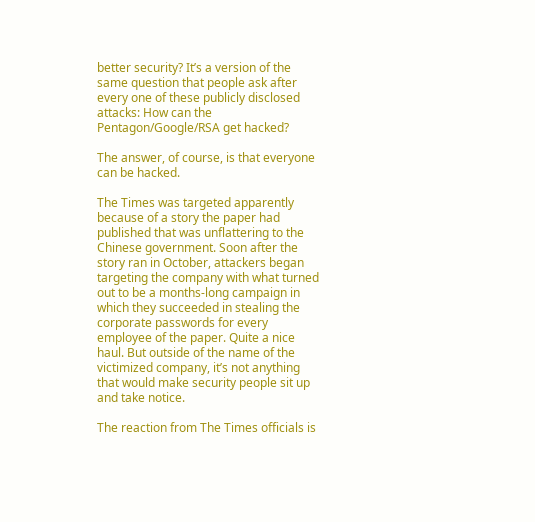better security? It’s a version of the same question that people ask after every one of these publicly disclosed attacks: How can the Pentagon/Google/RSA get hacked?

The answer, of course, is that everyone can be hacked.

The Times was targeted apparently because of a story the paper had published that was unflattering to the Chinese government. Soon after the story ran in October, attackers began targeting the company with what turned out to be a months-long campaign in which they succeeded in stealing the corporate passwords for every employee of the paper. Quite a nice haul. But outside of the name of the victimized company, it’s not anything that would make security people sit up and take notice.

The reaction from The Times officials is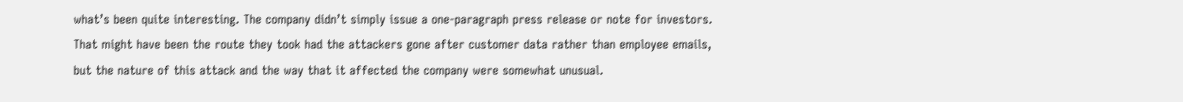what’s been quite interesting. The company didn’t simply issue a one-paragraph press release or note for investors. That might have been the route they took had the attackers gone after customer data rather than employee emails, but the nature of this attack and the way that it affected the company were somewhat unusual.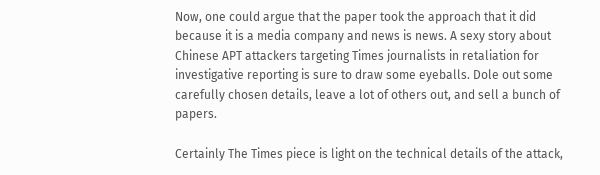Now, one could argue that the paper took the approach that it did because it is a media company and news is news. A sexy story about Chinese APT attackers targeting Times journalists in retaliation for investigative reporting is sure to draw some eyeballs. Dole out some carefully chosen details, leave a lot of others out, and sell a bunch of papers.

Certainly The Times piece is light on the technical details of the attack,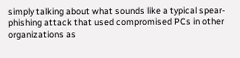simply talking about what sounds like a typical spear-phishing attack that used compromised PCs in other organizations as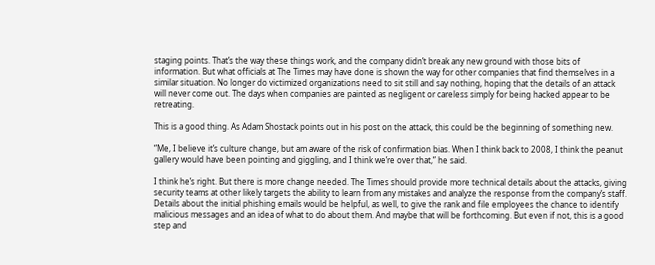staging points. That’s the way these things work, and the company didn’t break any new ground with those bits of information. But what officials at The Times may have done is shown the way for other companies that find themselves in a similar situation. No longer do victimized organizations need to sit still and say nothing, hoping that the details of an attack will never come out. The days when companies are painted as negligent or careless simply for being hacked appear to be retreating.

This is a good thing. As Adam Shostack points out in his post on the attack, this could be the beginning of something new.

“Me, I believe it’s culture change, but am aware of the risk of confirmation bias. When I think back to 2008, I think the peanut gallery would have been pointing and giggling, and I think we’re over that,” he said.

I think he’s right. But there is more change needed. The Times should provide more technical details about the attacks, giving security teams at other likely targets the ability to learn from any mistakes and analyze the response from the company’s staff. Details about the initial phishing emails would be helpful, as well, to give the rank and file employees the chance to identify malicious messages and an idea of what to do about them. And maybe that will be forthcoming. But even if not, this is a good step and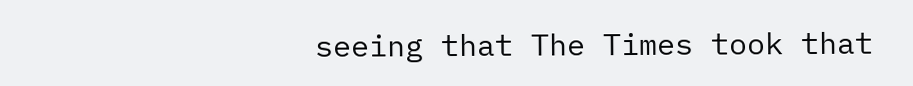seeing that The Times took that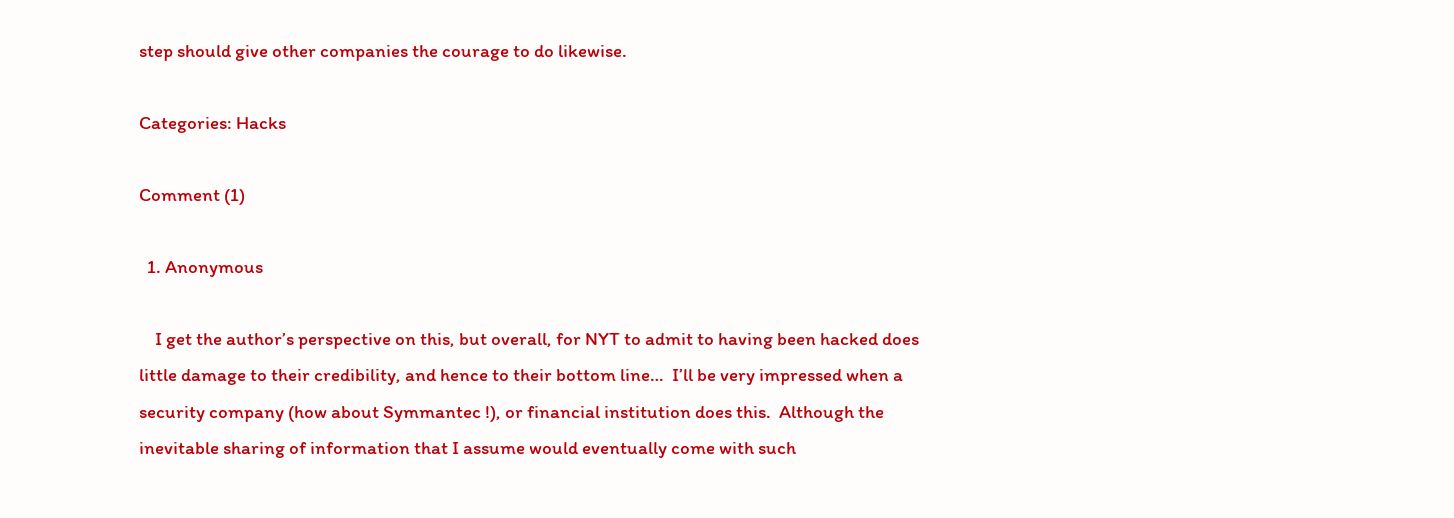step should give other companies the courage to do likewise.

Categories: Hacks

Comment (1)

  1. Anonymous

    I get the author’s perspective on this, but overall, for NYT to admit to having been hacked does little damage to their credibility, and hence to their bottom line…  I’ll be very impressed when a security company (how about Symmantec !), or financial institution does this.  Although the inevitable sharing of information that I assume would eventually come with such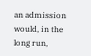an admission would, in the long run,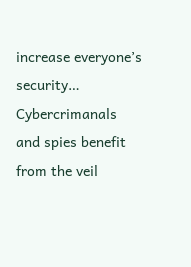increase everyone’s security… Cybercrimanals and spies benefit from the veil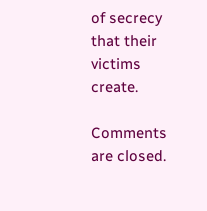of secrecy that their victims create.

Comments are closed.